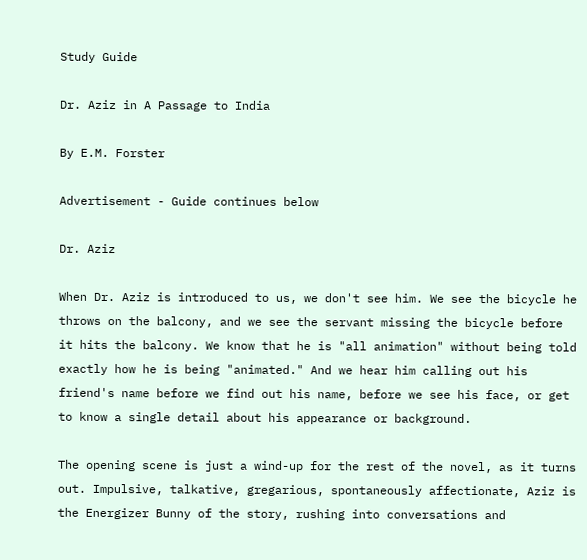Study Guide

Dr. Aziz in A Passage to India

By E.M. Forster

Advertisement - Guide continues below

Dr. Aziz

When Dr. Aziz is introduced to us, we don't see him. We see the bicycle he throws on the balcony, and we see the servant missing the bicycle before it hits the balcony. We know that he is "all animation" without being told exactly how he is being "animated." And we hear him calling out his friend's name before we find out his name, before we see his face, or get to know a single detail about his appearance or background.

The opening scene is just a wind-up for the rest of the novel, as it turns out. Impulsive, talkative, gregarious, spontaneously affectionate, Aziz is the Energizer Bunny of the story, rushing into conversations and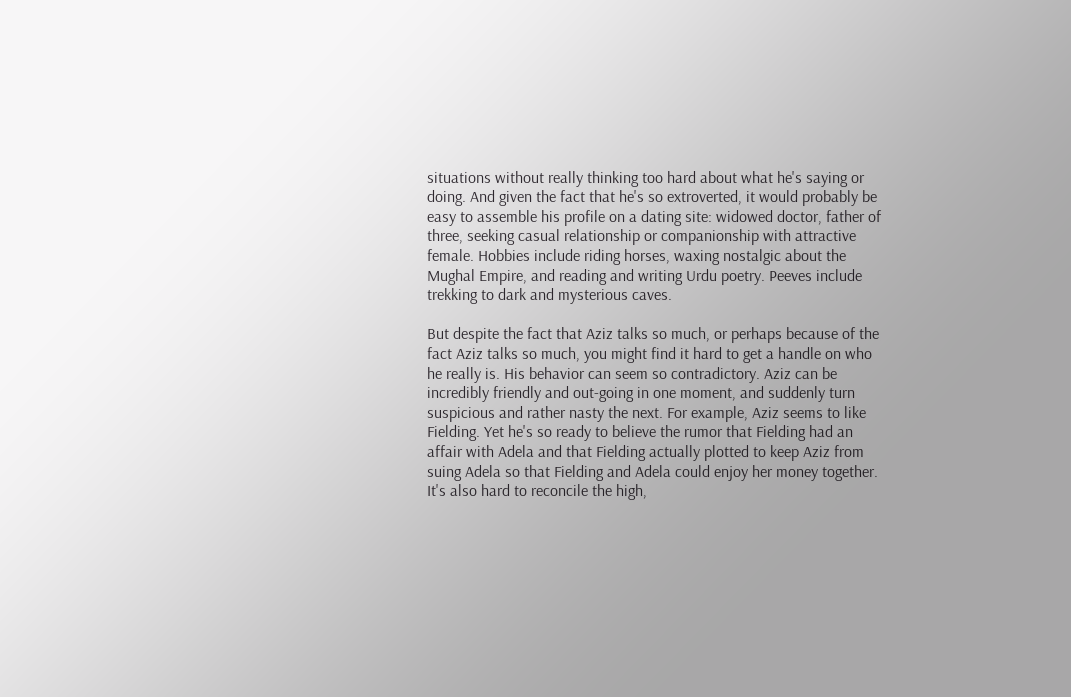situations without really thinking too hard about what he's saying or doing. And given the fact that he's so extroverted, it would probably be easy to assemble his profile on a dating site: widowed doctor, father of three, seeking casual relationship or companionship with attractive female. Hobbies include riding horses, waxing nostalgic about the Mughal Empire, and reading and writing Urdu poetry. Peeves include trekking to dark and mysterious caves.

But despite the fact that Aziz talks so much, or perhaps because of the fact Aziz talks so much, you might find it hard to get a handle on who he really is. His behavior can seem so contradictory. Aziz can be incredibly friendly and out-going in one moment, and suddenly turn suspicious and rather nasty the next. For example, Aziz seems to like Fielding. Yet he's so ready to believe the rumor that Fielding had an affair with Adela and that Fielding actually plotted to keep Aziz from suing Adela so that Fielding and Adela could enjoy her money together. It's also hard to reconcile the high,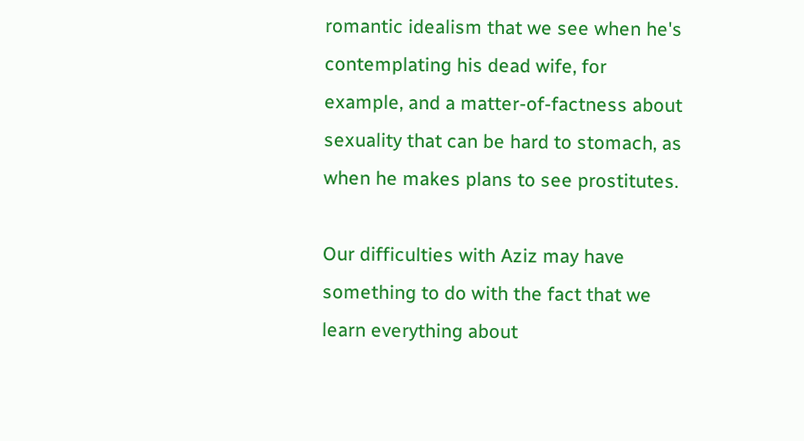romantic idealism that we see when he's contemplating his dead wife, for example, and a matter-of-factness about sexuality that can be hard to stomach, as when he makes plans to see prostitutes.

Our difficulties with Aziz may have something to do with the fact that we learn everything about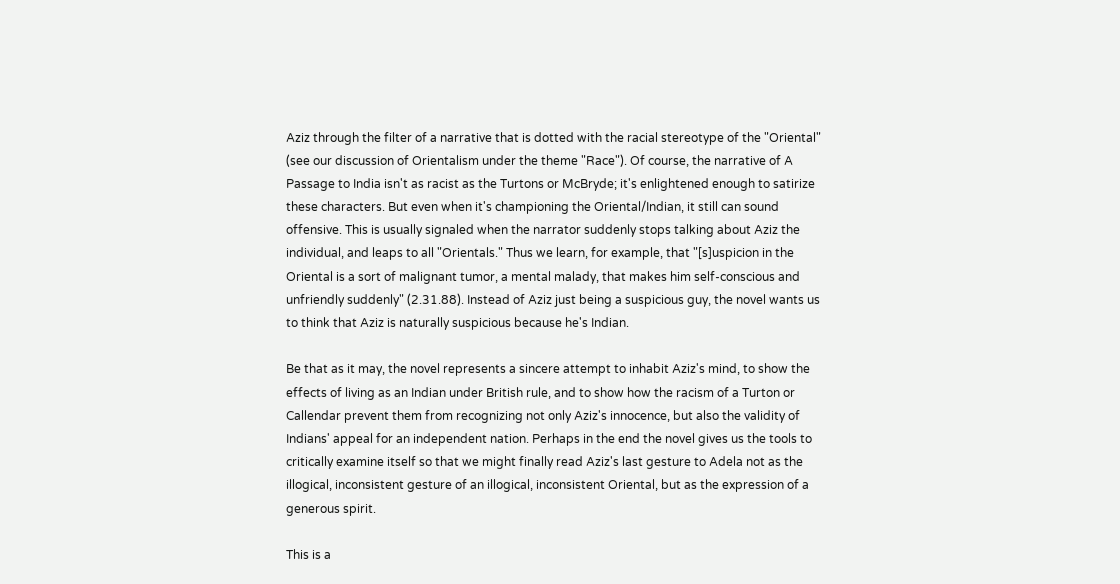Aziz through the filter of a narrative that is dotted with the racial stereotype of the "Oriental" (see our discussion of Orientalism under the theme "Race"). Of course, the narrative of A Passage to India isn't as racist as the Turtons or McBryde; it's enlightened enough to satirize these characters. But even when it's championing the Oriental/Indian, it still can sound offensive. This is usually signaled when the narrator suddenly stops talking about Aziz the individual, and leaps to all "Orientals." Thus we learn, for example, that "[s]uspicion in the Oriental is a sort of malignant tumor, a mental malady, that makes him self-conscious and unfriendly suddenly" (2.31.88). Instead of Aziz just being a suspicious guy, the novel wants us to think that Aziz is naturally suspicious because he's Indian.

Be that as it may, the novel represents a sincere attempt to inhabit Aziz's mind, to show the effects of living as an Indian under British rule, and to show how the racism of a Turton or Callendar prevent them from recognizing not only Aziz's innocence, but also the validity of Indians' appeal for an independent nation. Perhaps in the end the novel gives us the tools to critically examine itself so that we might finally read Aziz's last gesture to Adela not as the illogical, inconsistent gesture of an illogical, inconsistent Oriental, but as the expression of a generous spirit.

This is a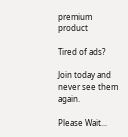premium product

Tired of ads?

Join today and never see them again.

Please Wait...